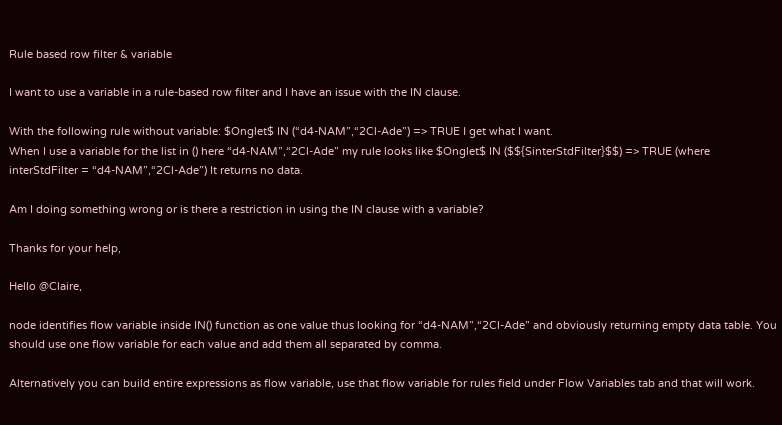Rule based row filter & variable

I want to use a variable in a rule-based row filter and I have an issue with the IN clause.

With the following rule without variable: $Onglet$ IN (“d4-NAM”,“2Cl-Ade”) => TRUE I get what I want.
When I use a variable for the list in () here “d4-NAM”,“2Cl-Ade” my rule looks like $Onglet$ IN ($${SinterStdFilter}$$) => TRUE (where interStdFilter = “d4-NAM”,“2Cl-Ade”) It returns no data.

Am I doing something wrong or is there a restriction in using the IN clause with a variable?

Thanks for your help,

Hello @Claire,

node identifies flow variable inside IN() function as one value thus looking for “d4-NAM”,“2Cl-Ade” and obviously returning empty data table. You should use one flow variable for each value and add them all separated by comma.

Alternatively you can build entire expressions as flow variable, use that flow variable for rules field under Flow Variables tab and that will work.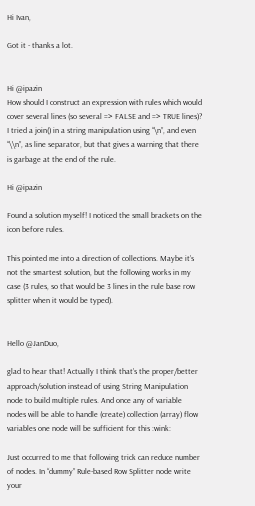Hi Ivan,

Got it - thanks a lot.


Hi @ipazin
How should I construct an expression with rules which would cover several lines (so several => FALSE and => TRUE lines)?
I tried a join() in a string manipulation using “\n”, and even “\\n”, as line separator, but that gives a warning that there is garbage at the end of the rule.

Hi @ipazin

Found a solution myself! I noticed the small brackets on the icon before rules.

This pointed me into a direction of collections. Maybe it’s not the smartest solution, but the following works in my case (3 rules, so that would be 3 lines in the rule base row splitter when it would be typed).


Hello @JanDuo,

glad to hear that! Actually I think that’s the proper/better approach/solution instead of using String Manipulation node to build multiple rules. And once any of variable nodes will be able to handle (create) collection (array) flow variables one node will be sufficient for this :wink:

Just occurred to me that following trick can reduce number of nodes. In “dummy” Rule-based Row Splitter node write your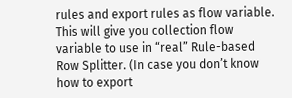rules and export rules as flow variable. This will give you collection flow variable to use in “real” Rule-based Row Splitter. (In case you don’t know how to export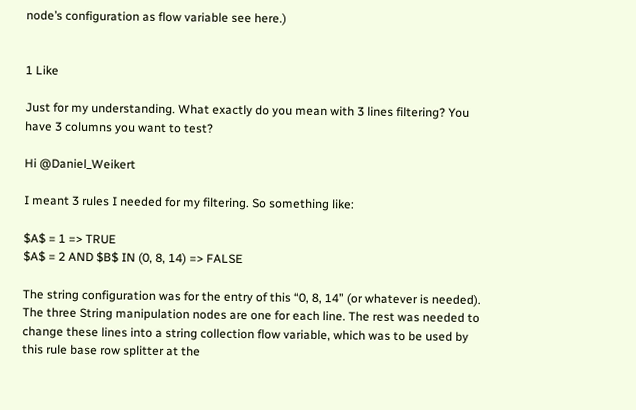node’s configuration as flow variable see here.)


1 Like

Just for my understanding. What exactly do you mean with 3 lines filtering? You have 3 columns you want to test?

Hi @Daniel_Weikert

I meant 3 rules I needed for my filtering. So something like:

$A$ = 1 => TRUE
$A$ = 2 AND $B$ IN (0, 8, 14) => FALSE

The string configuration was for the entry of this “0, 8, 14” (or whatever is needed). The three String manipulation nodes are one for each line. The rest was needed to change these lines into a string collection flow variable, which was to be used by this rule base row splitter at the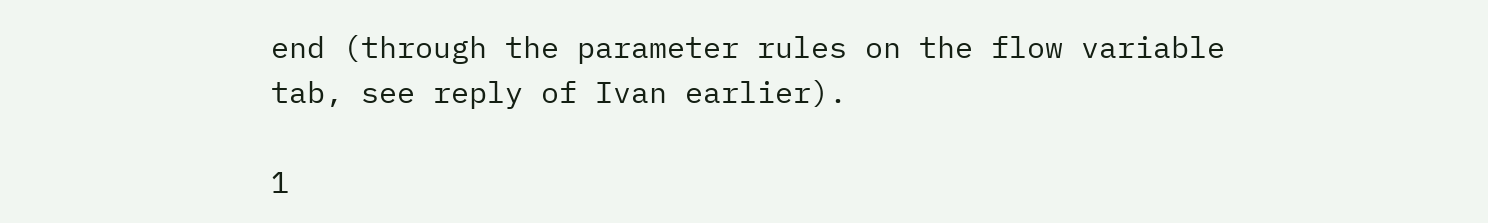end (through the parameter rules on the flow variable tab, see reply of Ivan earlier).

1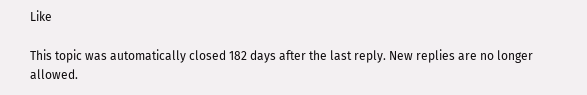Like

This topic was automatically closed 182 days after the last reply. New replies are no longer allowed.